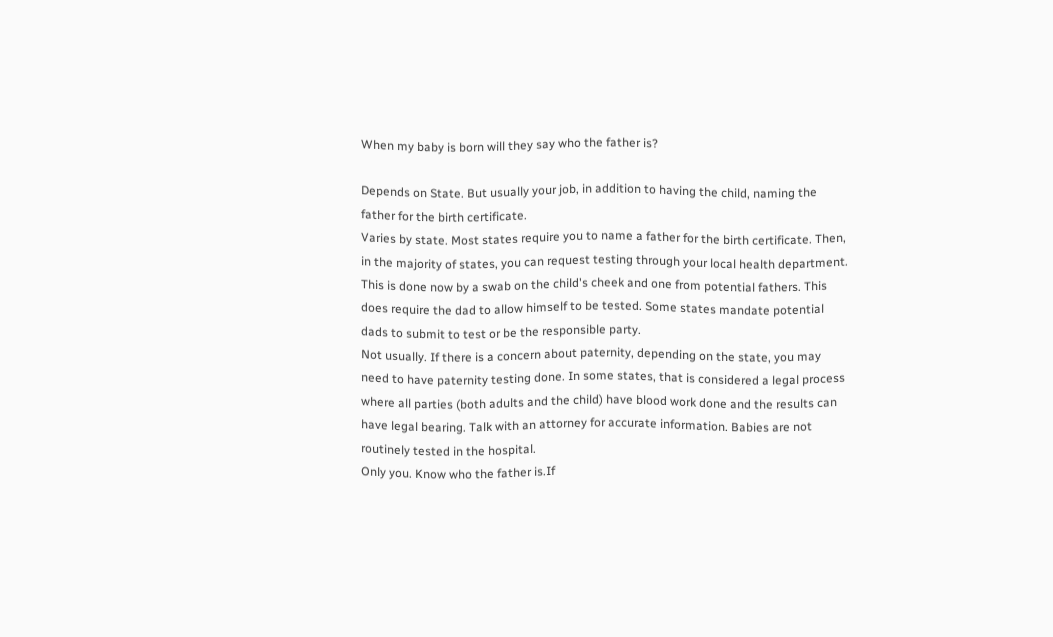When my baby is born will they say who the father is?

Depends on State. But usually your job, in addition to having the child, naming the father for the birth certificate.
Varies by state. Most states require you to name a father for the birth certificate. Then, in the majority of states, you can request testing through your local health department. This is done now by a swab on the child's cheek and one from potential fathers. This does require the dad to allow himself to be tested. Some states mandate potential dads to submit to test or be the responsible party.
Not usually. If there is a concern about paternity, depending on the state, you may need to have paternity testing done. In some states, that is considered a legal process where all parties (both adults and the child) have blood work done and the results can have legal bearing. Talk with an attorney for accurate information. Babies are not routinely tested in the hospital.
Only you. Know who the father is.If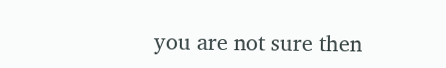you are not sure then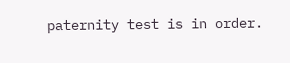paternity test is in order.